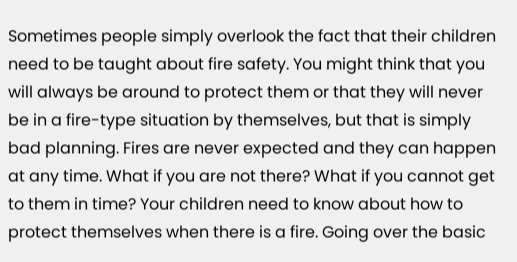Sometimes people simply overlook the fact that their children need to be taught about fire safety. You might think that you will always be around to protect them or that they will never be in a fire-type situation by themselves, but that is simply bad planning. Fires are never expected and they can happen at any time. What if you are not there? What if you cannot get to them in time? Your children need to know about how to protect themselves when there is a fire. Going over the basic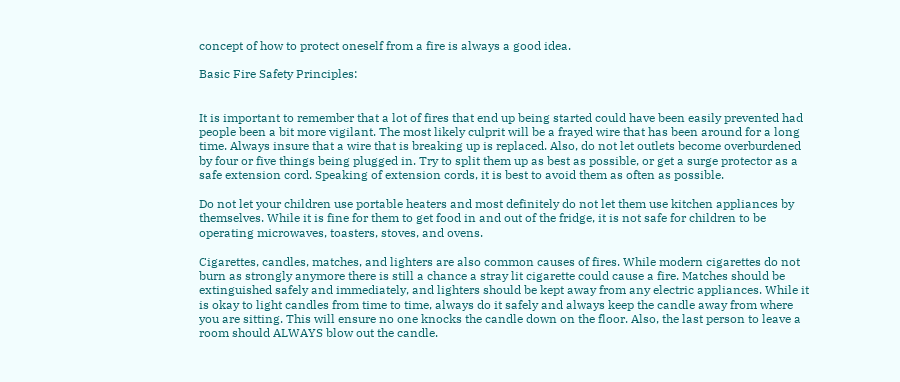concept of how to protect oneself from a fire is always a good idea.

Basic Fire Safety Principles:


It is important to remember that a lot of fires that end up being started could have been easily prevented had people been a bit more vigilant. The most likely culprit will be a frayed wire that has been around for a long time. Always insure that a wire that is breaking up is replaced. Also, do not let outlets become overburdened by four or five things being plugged in. Try to split them up as best as possible, or get a surge protector as a safe extension cord. Speaking of extension cords, it is best to avoid them as often as possible.

Do not let your children use portable heaters and most definitely do not let them use kitchen appliances by themselves. While it is fine for them to get food in and out of the fridge, it is not safe for children to be operating microwaves, toasters, stoves, and ovens.

Cigarettes, candles, matches, and lighters are also common causes of fires. While modern cigarettes do not burn as strongly anymore there is still a chance a stray lit cigarette could cause a fire. Matches should be extinguished safely and immediately, and lighters should be kept away from any electric appliances. While it is okay to light candles from time to time, always do it safely and always keep the candle away from where you are sitting. This will ensure no one knocks the candle down on the floor. Also, the last person to leave a room should ALWAYS blow out the candle.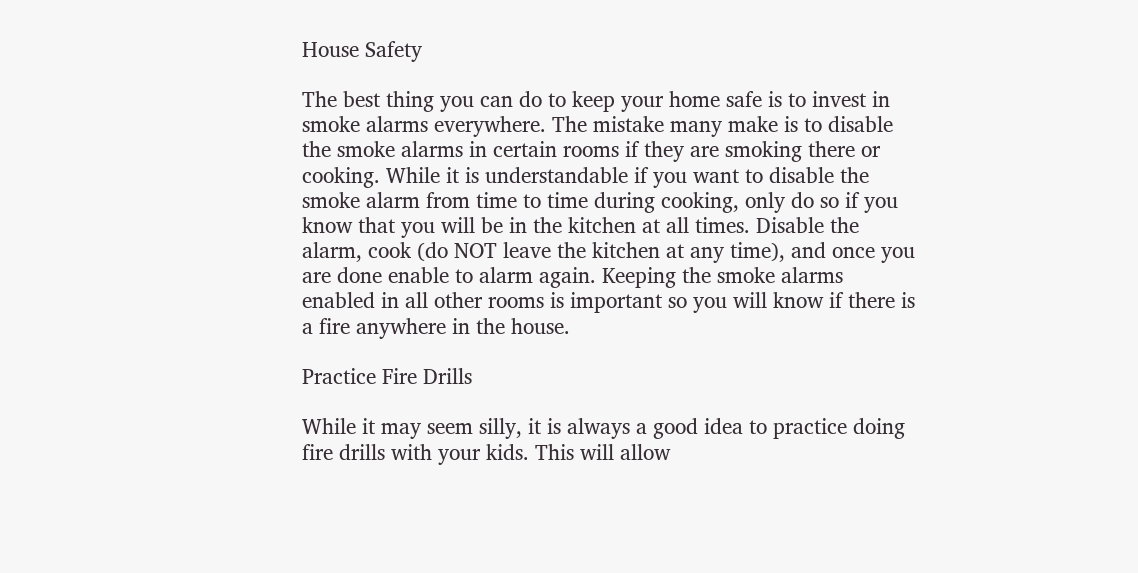House Safety

The best thing you can do to keep your home safe is to invest in smoke alarms everywhere. The mistake many make is to disable the smoke alarms in certain rooms if they are smoking there or cooking. While it is understandable if you want to disable the smoke alarm from time to time during cooking, only do so if you know that you will be in the kitchen at all times. Disable the alarm, cook (do NOT leave the kitchen at any time), and once you are done enable to alarm again. Keeping the smoke alarms enabled in all other rooms is important so you will know if there is a fire anywhere in the house.

Practice Fire Drills

While it may seem silly, it is always a good idea to practice doing fire drills with your kids. This will allow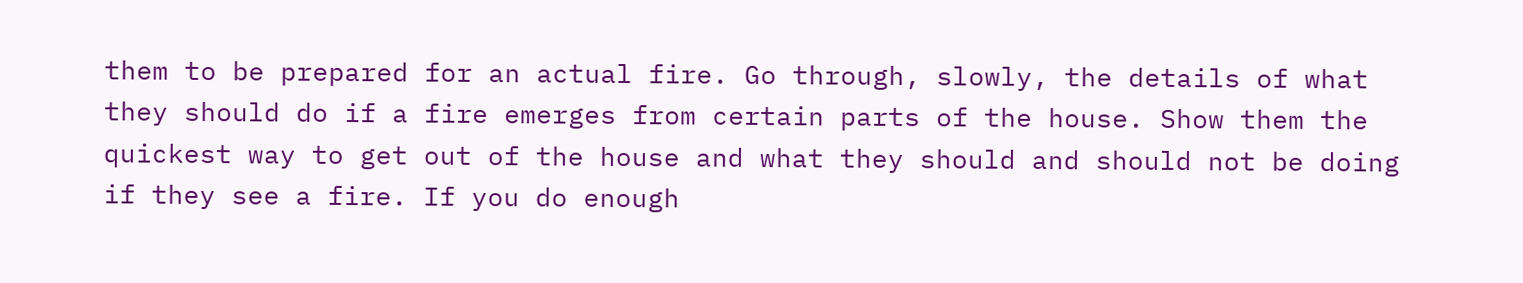them to be prepared for an actual fire. Go through, slowly, the details of what they should do if a fire emerges from certain parts of the house. Show them the quickest way to get out of the house and what they should and should not be doing if they see a fire. If you do enough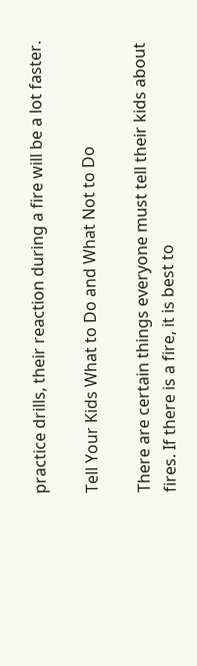practice drills, their reaction during a fire will be a lot faster.

Tell Your Kids What to Do and What Not to Do

There are certain things everyone must tell their kids about fires. If there is a fire, it is best to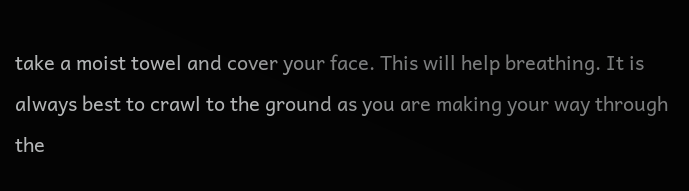take a moist towel and cover your face. This will help breathing. It is always best to crawl to the ground as you are making your way through the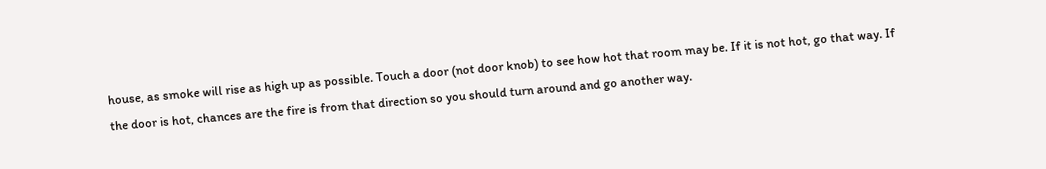house, as smoke will rise as high up as possible. Touch a door (not door knob) to see how hot that room may be. If it is not hot, go that way. If the door is hot, chances are the fire is from that direction so you should turn around and go another way.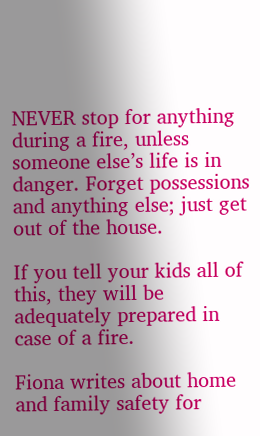NEVER stop for anything during a fire, unless someone else’s life is in danger. Forget possessions and anything else; just get out of the house.

If you tell your kids all of this, they will be adequately prepared in case of a fire.

Fiona writes about home and family safety for